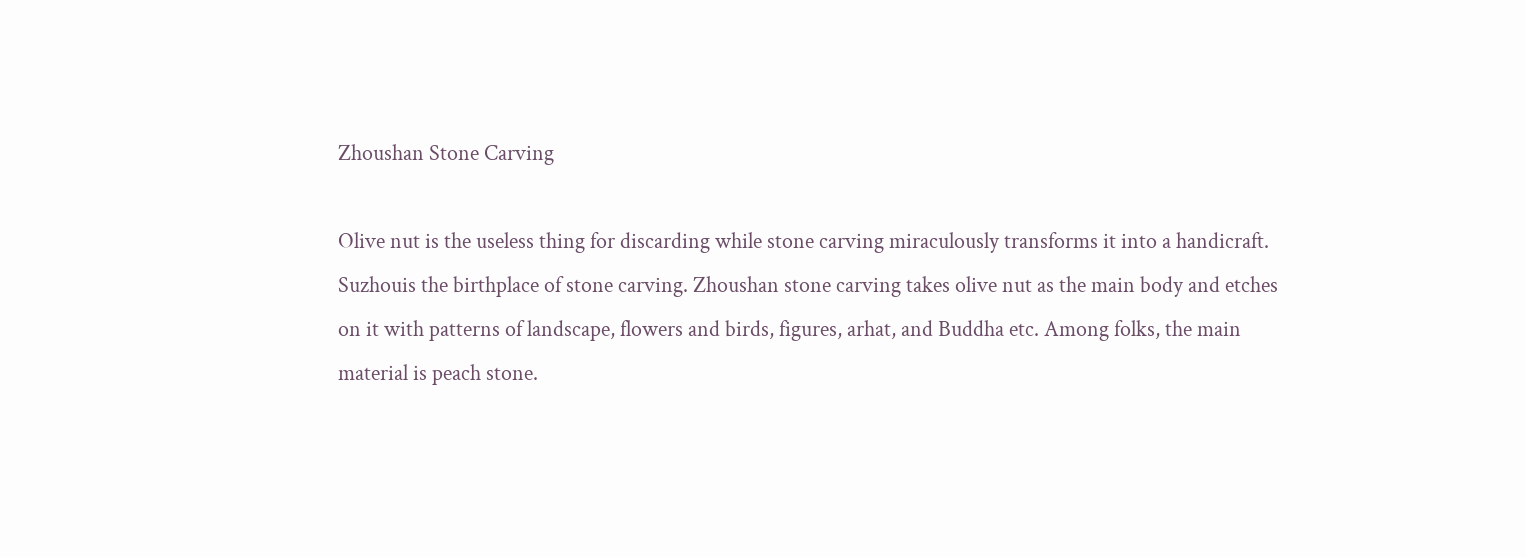Zhoushan Stone Carving

Olive nut is the useless thing for discarding while stone carving miraculously transforms it into a handicraft. Suzhouis the birthplace of stone carving. Zhoushan stone carving takes olive nut as the main body and etches on it with patterns of landscape, flowers and birds, figures, arhat, and Buddha etc. Among folks, the main material is peach stone.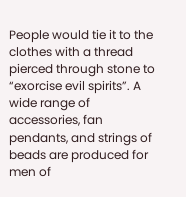People would tie it to the clothes with a thread pierced through stone to “exorcise evil spirits”. A wide range of accessories, fan pendants, and strings of beads are produced for men of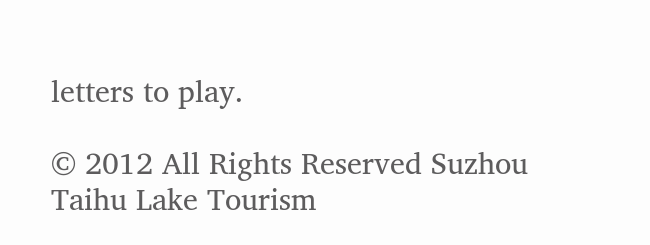letters to play.

© 2012 All Rights Reserved Suzhou Taihu Lake Tourism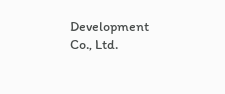Development Co., Ltd.